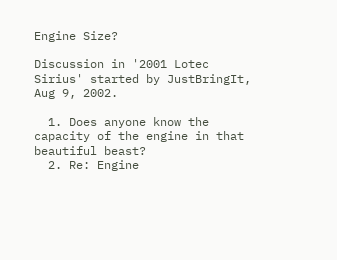Engine Size?

Discussion in '2001 Lotec Sirius' started by JustBringIt, Aug 9, 2002.

  1. Does anyone know the capacity of the engine in that beautiful beast?
  2. Re: Engine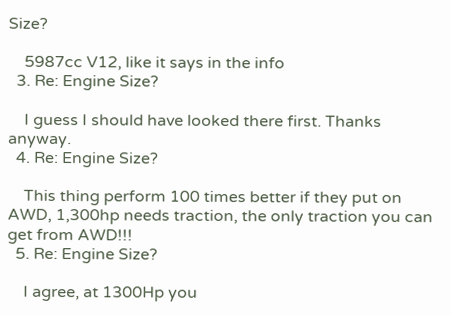Size?

    5987cc V12, like it says in the info
  3. Re: Engine Size?

    I guess I should have looked there first. Thanks anyway.
  4. Re: Engine Size?

    This thing perform 100 times better if they put on AWD, 1,300hp needs traction, the only traction you can get from AWD!!!
  5. Re: Engine Size?

    I agree, at 1300Hp you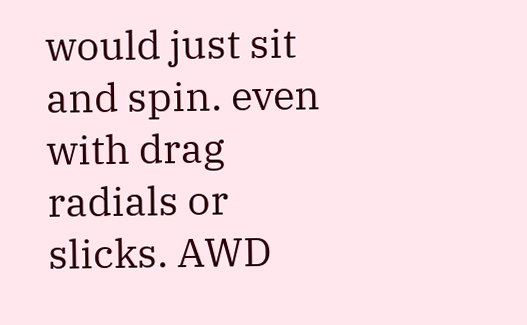would just sit and spin. even with drag radials or slicks. AWD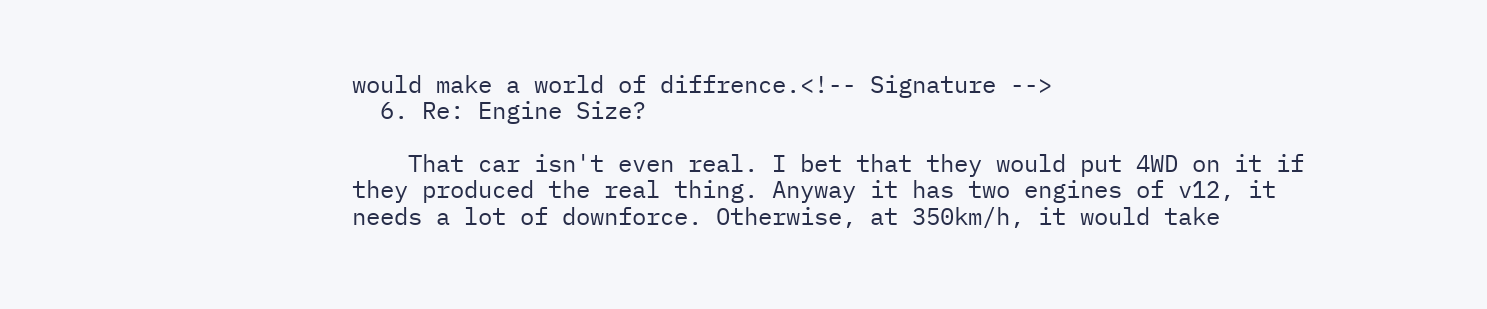would make a world of diffrence.<!-- Signature -->
  6. Re: Engine Size?

    That car isn't even real. I bet that they would put 4WD on it if they produced the real thing. Anyway it has two engines of v12, it needs a lot of downforce. Otherwise, at 350km/h, it would take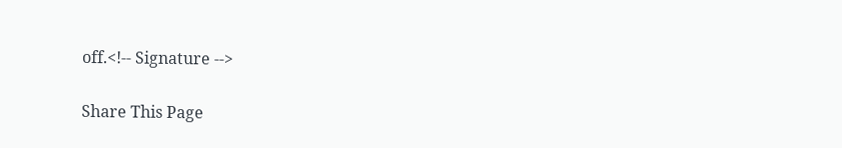off.<!-- Signature -->

Share This Page